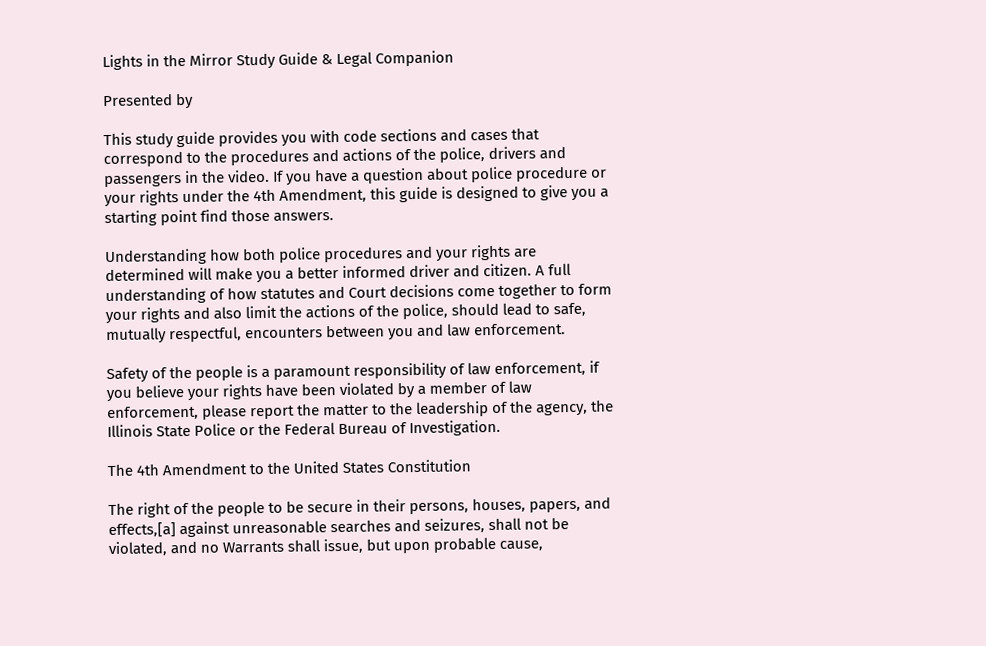Lights in the Mirror Study Guide & Legal Companion

Presented by

This study guide provides you with code sections and cases that correspond to the procedures and actions of the police, drivers and passengers in the video. If you have a question about police procedure or your rights under the 4th Amendment, this guide is designed to give you a starting point find those answers.

Understanding how both police procedures and your rights are determined will make you a better informed driver and citizen. A full understanding of how statutes and Court decisions come together to form your rights and also limit the actions of the police, should lead to safe, mutually respectful, encounters between you and law enforcement.

Safety of the people is a paramount responsibility of law enforcement, if you believe your rights have been violated by a member of law enforcement, please report the matter to the leadership of the agency, the Illinois State Police or the Federal Bureau of Investigation.

The 4th Amendment to the United States Constitution

The right of the people to be secure in their persons, houses, papers, and effects,[a] against unreasonable searches and seizures, shall not be violated, and no Warrants shall issue, but upon probable cause,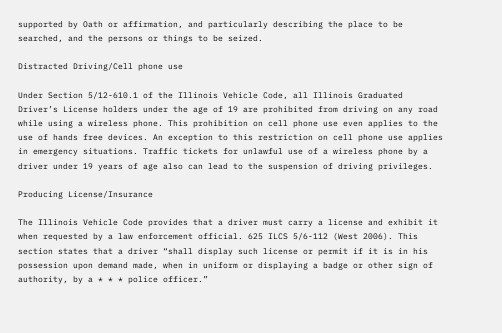supported by Oath or affirmation, and particularly describing the place to be searched, and the persons or things to be seized.

Distracted Driving/Cell phone use

Under Section 5/12-610.1 of the Illinois Vehicle Code, all Illinois Graduated Driver’s License holders under the age of 19 are prohibited from driving on any road while using a wireless phone. This prohibition on cell phone use even applies to the use of hands free devices. An exception to this restriction on cell phone use applies in emergency situations. Traffic tickets for unlawful use of a wireless phone by a driver under 19 years of age also can lead to the suspension of driving privileges.

Producing License/Insurance

The Illinois Vehicle Code provides that a driver must carry a license and exhibit it when requested by a law enforcement official. 625 ILCS 5/6-112 (West 2006). This section states that a driver “shall display such license or permit if it is in his possession upon demand made, when in uniform or displaying a badge or other sign of authority, by a * * * police officer.”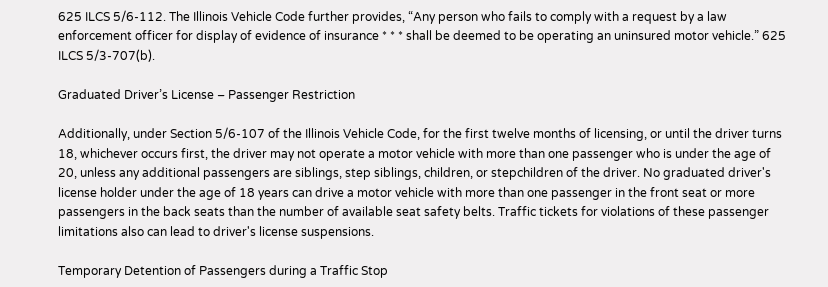625 ILCS 5/6-112. The Illinois Vehicle Code further provides, “Any person who fails to comply with a request by a law enforcement officer for display of evidence of insurance * * * shall be deemed to be operating an uninsured motor vehicle.” 625 ILCS 5/3-707(b).

Graduated Driver’s License – Passenger Restriction

Additionally, under Section 5/6-107 of the Illinois Vehicle Code, for the first twelve months of licensing, or until the driver turns 18, whichever occurs first, the driver may not operate a motor vehicle with more than one passenger who is under the age of 20, unless any additional passengers are siblings, step siblings, children, or stepchildren of the driver. No graduated driver's license holder under the age of 18 years can drive a motor vehicle with more than one passenger in the front seat or more passengers in the back seats than the number of available seat safety belts. Traffic tickets for violations of these passenger limitations also can lead to driver's license suspensions.

Temporary Detention of Passengers during a Traffic Stop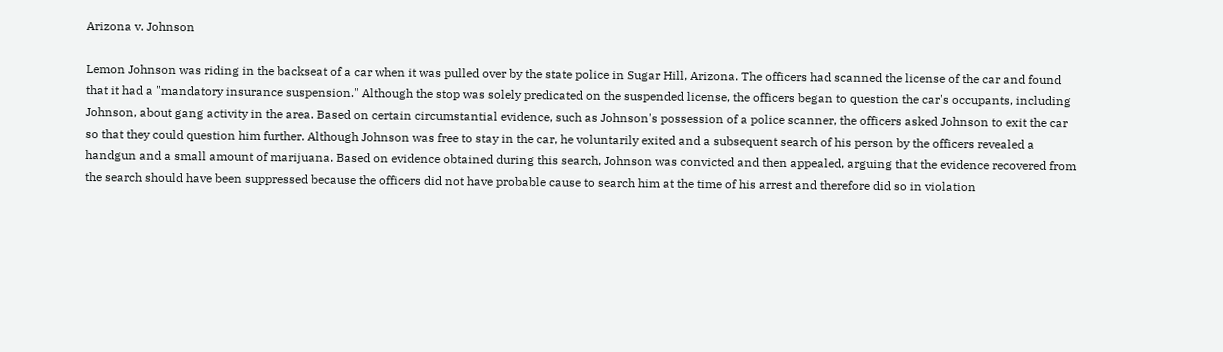Arizona v. Johnson

Lemon Johnson was riding in the backseat of a car when it was pulled over by the state police in Sugar Hill, Arizona. The officers had scanned the license of the car and found that it had a "mandatory insurance suspension." Although the stop was solely predicated on the suspended license, the officers began to question the car's occupants, including Johnson, about gang activity in the area. Based on certain circumstantial evidence, such as Johnson's possession of a police scanner, the officers asked Johnson to exit the car so that they could question him further. Although Johnson was free to stay in the car, he voluntarily exited and a subsequent search of his person by the officers revealed a handgun and a small amount of marijuana. Based on evidence obtained during this search, Johnson was convicted and then appealed, arguing that the evidence recovered from the search should have been suppressed because the officers did not have probable cause to search him at the time of his arrest and therefore did so in violation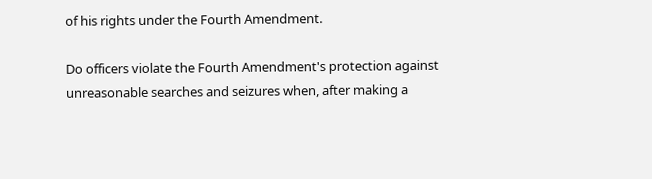of his rights under the Fourth Amendment.

Do officers violate the Fourth Amendment's protection against unreasonable searches and seizures when, after making a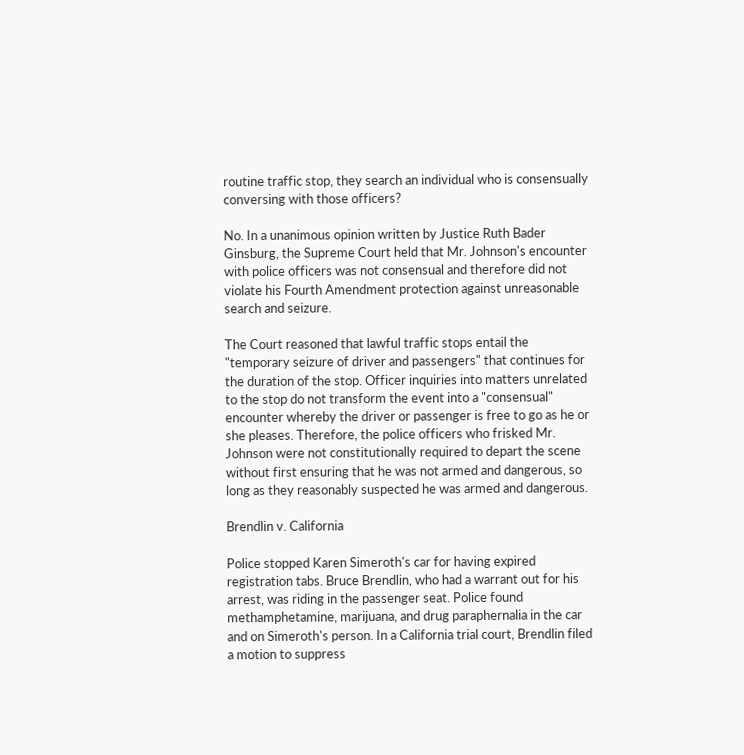routine traffic stop, they search an individual who is consensually conversing with those officers?

No. In a unanimous opinion written by Justice Ruth Bader Ginsburg, the Supreme Court held that Mr. Johnson's encounter with police officers was not consensual and therefore did not violate his Fourth Amendment protection against unreasonable search and seizure.

The Court reasoned that lawful traffic stops entail the "temporary seizure of driver and passengers" that continues for the duration of the stop. Officer inquiries into matters unrelated to the stop do not transform the event into a "consensual" encounter whereby the driver or passenger is free to go as he or she pleases. Therefore, the police officers who frisked Mr. Johnson were not constitutionally required to depart the scene without first ensuring that he was not armed and dangerous, so long as they reasonably suspected he was armed and dangerous.

Brendlin v. California

Police stopped Karen Simeroth's car for having expired registration tabs. Bruce Brendlin, who had a warrant out for his arrest, was riding in the passenger seat. Police found methamphetamine, marijuana, and drug paraphernalia in the car and on Simeroth's person. In a California trial court, Brendlin filed a motion to suppress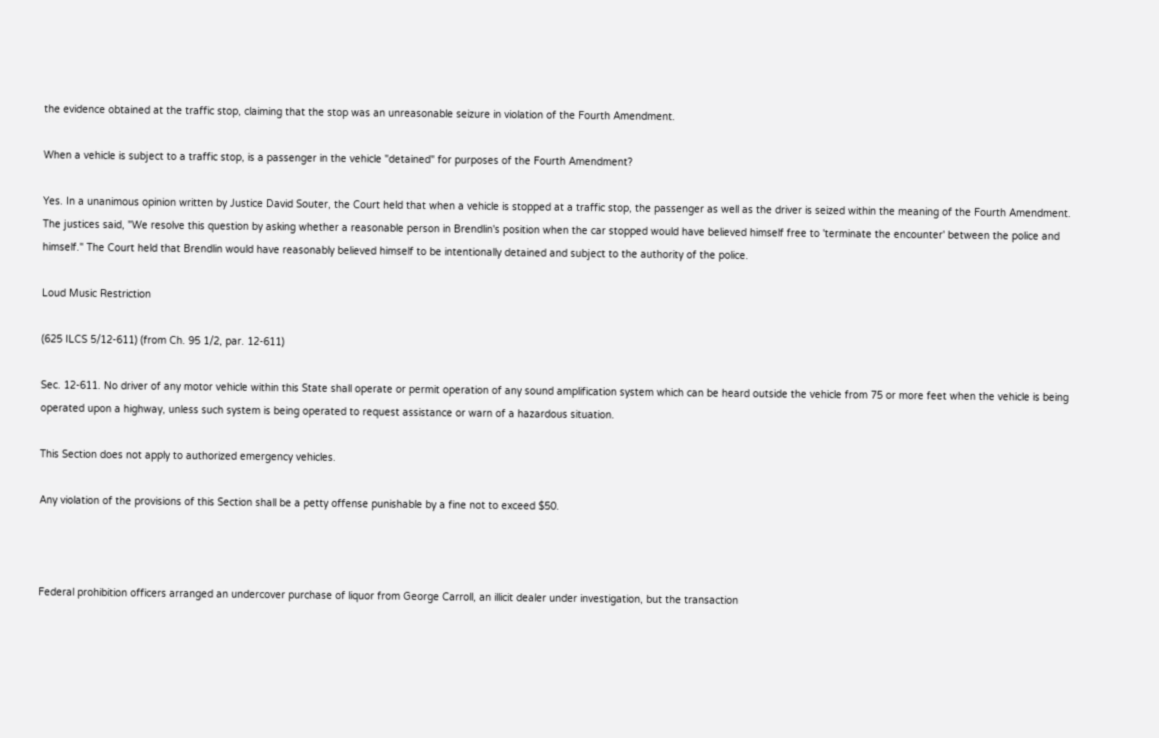the evidence obtained at the traffic stop, claiming that the stop was an unreasonable seizure in violation of the Fourth Amendment.

When a vehicle is subject to a traffic stop, is a passenger in the vehicle "detained" for purposes of the Fourth Amendment?

Yes. In a unanimous opinion written by Justice David Souter, the Court held that when a vehicle is stopped at a traffic stop, the passenger as well as the driver is seized within the meaning of the Fourth Amendment. The justices said, "We resolve this question by asking whether a reasonable person in Brendlin's position when the car stopped would have believed himself free to 'terminate the encounter' between the police and himself." The Court held that Brendlin would have reasonably believed himself to be intentionally detained and subject to the authority of the police.

Loud Music Restriction

(625 ILCS 5/12-611) (from Ch. 95 1/2, par. 12-611)

Sec. 12-611. No driver of any motor vehicle within this State shall operate or permit operation of any sound amplification system which can be heard outside the vehicle from 75 or more feet when the vehicle is being operated upon a highway, unless such system is being operated to request assistance or warn of a hazardous situation.

This Section does not apply to authorized emergency vehicles.

Any violation of the provisions of this Section shall be a petty offense punishable by a fine not to exceed $50.



Federal prohibition officers arranged an undercover purchase of liquor from George Carroll, an illicit dealer under investigation, but the transaction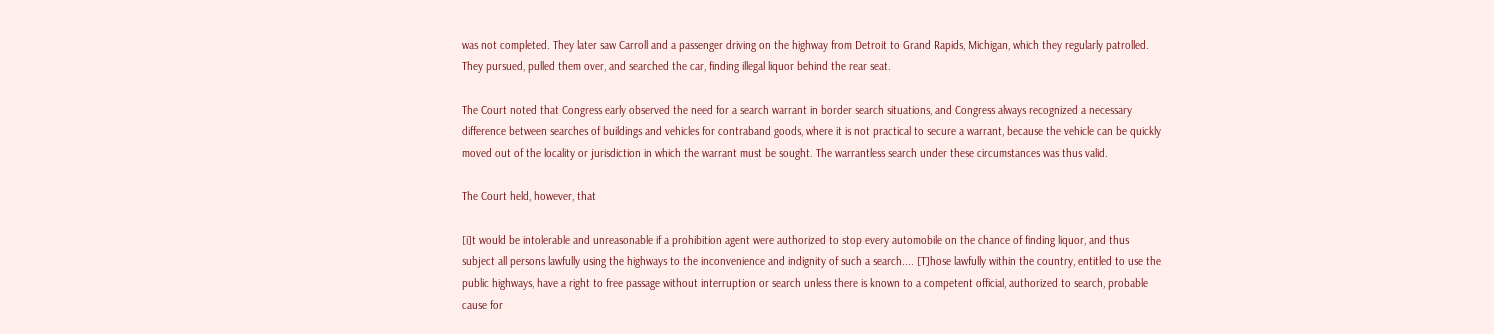was not completed. They later saw Carroll and a passenger driving on the highway from Detroit to Grand Rapids, Michigan, which they regularly patrolled. They pursued, pulled them over, and searched the car, finding illegal liquor behind the rear seat.

The Court noted that Congress early observed the need for a search warrant in border search situations, and Congress always recognized a necessary difference between searches of buildings and vehicles for contraband goods, where it is not practical to secure a warrant, because the vehicle can be quickly moved out of the locality or jurisdiction in which the warrant must be sought. The warrantless search under these circumstances was thus valid.

The Court held, however, that

[i]t would be intolerable and unreasonable if a prohibition agent were authorized to stop every automobile on the chance of finding liquor, and thus subject all persons lawfully using the highways to the inconvenience and indignity of such a search.... [T]hose lawfully within the country, entitled to use the public highways, have a right to free passage without interruption or search unless there is known to a competent official, authorized to search, probable cause for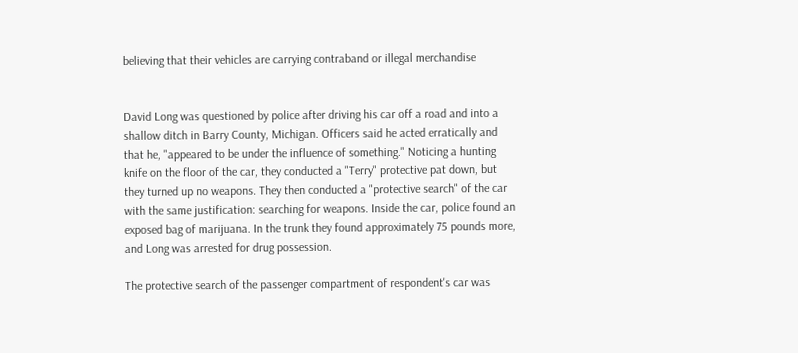believing that their vehicles are carrying contraband or illegal merchandise


David Long was questioned by police after driving his car off a road and into a shallow ditch in Barry County, Michigan. Officers said he acted erratically and that he, "appeared to be under the influence of something." Noticing a hunting knife on the floor of the car, they conducted a "Terry" protective pat down, but they turned up no weapons. They then conducted a "protective search" of the car with the same justification: searching for weapons. Inside the car, police found an exposed bag of marijuana. In the trunk they found approximately 75 pounds more, and Long was arrested for drug possession.

The protective search of the passenger compartment of respondent's car was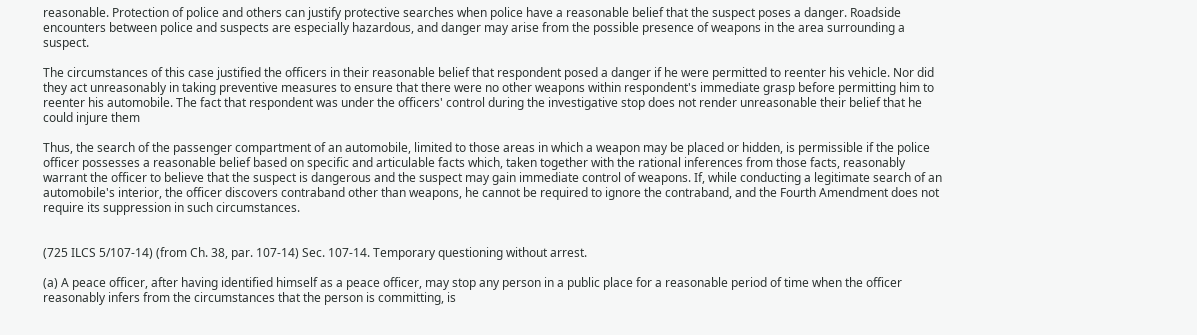reasonable. Protection of police and others can justify protective searches when police have a reasonable belief that the suspect poses a danger. Roadside encounters between police and suspects are especially hazardous, and danger may arise from the possible presence of weapons in the area surrounding a suspect.

The circumstances of this case justified the officers in their reasonable belief that respondent posed a danger if he were permitted to reenter his vehicle. Nor did they act unreasonably in taking preventive measures to ensure that there were no other weapons within respondent's immediate grasp before permitting him to reenter his automobile. The fact that respondent was under the officers' control during the investigative stop does not render unreasonable their belief that he could injure them

Thus, the search of the passenger compartment of an automobile, limited to those areas in which a weapon may be placed or hidden, is permissible if the police officer possesses a reasonable belief based on specific and articulable facts which, taken together with the rational inferences from those facts, reasonably warrant the officer to believe that the suspect is dangerous and the suspect may gain immediate control of weapons. If, while conducting a legitimate search of an automobile's interior, the officer discovers contraband other than weapons, he cannot be required to ignore the contraband, and the Fourth Amendment does not require its suppression in such circumstances.


(725 ILCS 5/107-14) (from Ch. 38, par. 107-14) Sec. 107-14. Temporary questioning without arrest.

(a) A peace officer, after having identified himself as a peace officer, may stop any person in a public place for a reasonable period of time when the officer reasonably infers from the circumstances that the person is committing, is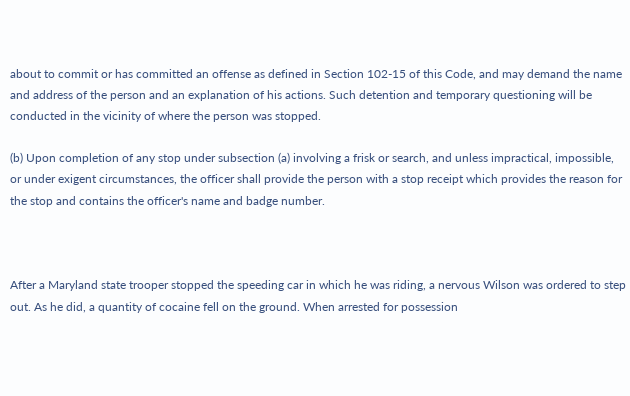about to commit or has committed an offense as defined in Section 102-15 of this Code, and may demand the name and address of the person and an explanation of his actions. Such detention and temporary questioning will be conducted in the vicinity of where the person was stopped.

(b) Upon completion of any stop under subsection (a) involving a frisk or search, and unless impractical, impossible, or under exigent circumstances, the officer shall provide the person with a stop receipt which provides the reason for the stop and contains the officer's name and badge number.



After a Maryland state trooper stopped the speeding car in which he was riding, a nervous Wilson was ordered to step out. As he did, a quantity of cocaine fell on the ground. When arrested for possession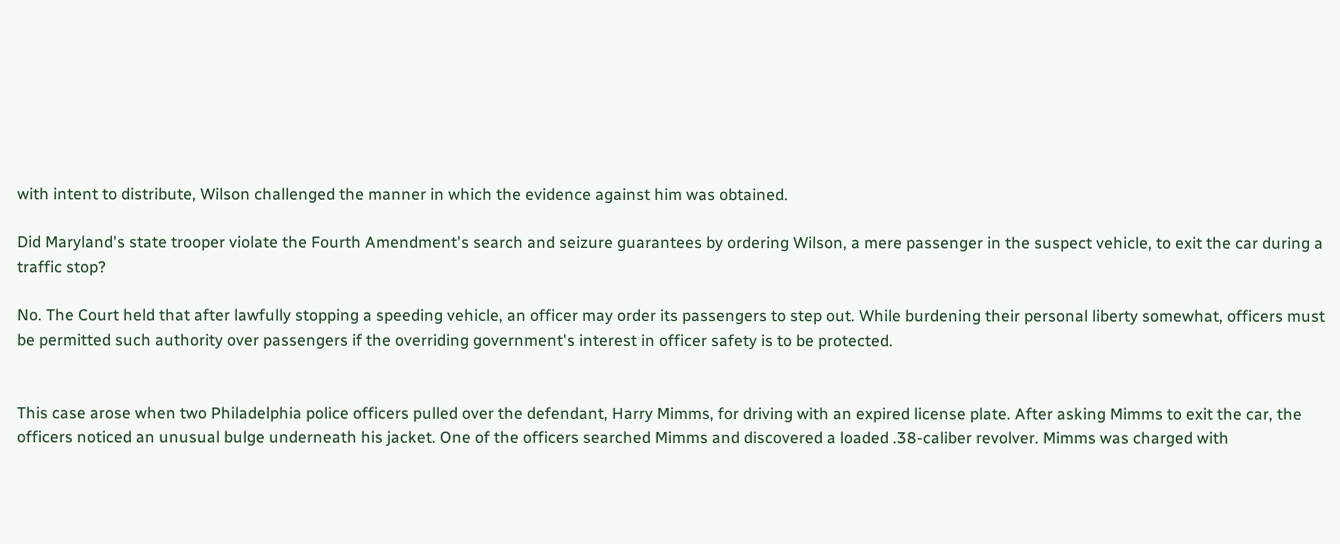with intent to distribute, Wilson challenged the manner in which the evidence against him was obtained.

Did Maryland's state trooper violate the Fourth Amendment's search and seizure guarantees by ordering Wilson, a mere passenger in the suspect vehicle, to exit the car during a traffic stop?

No. The Court held that after lawfully stopping a speeding vehicle, an officer may order its passengers to step out. While burdening their personal liberty somewhat, officers must be permitted such authority over passengers if the overriding government's interest in officer safety is to be protected.


This case arose when two Philadelphia police officers pulled over the defendant, Harry Mimms, for driving with an expired license plate. After asking Mimms to exit the car, the officers noticed an unusual bulge underneath his jacket. One of the officers searched Mimms and discovered a loaded .38-caliber revolver. Mimms was charged with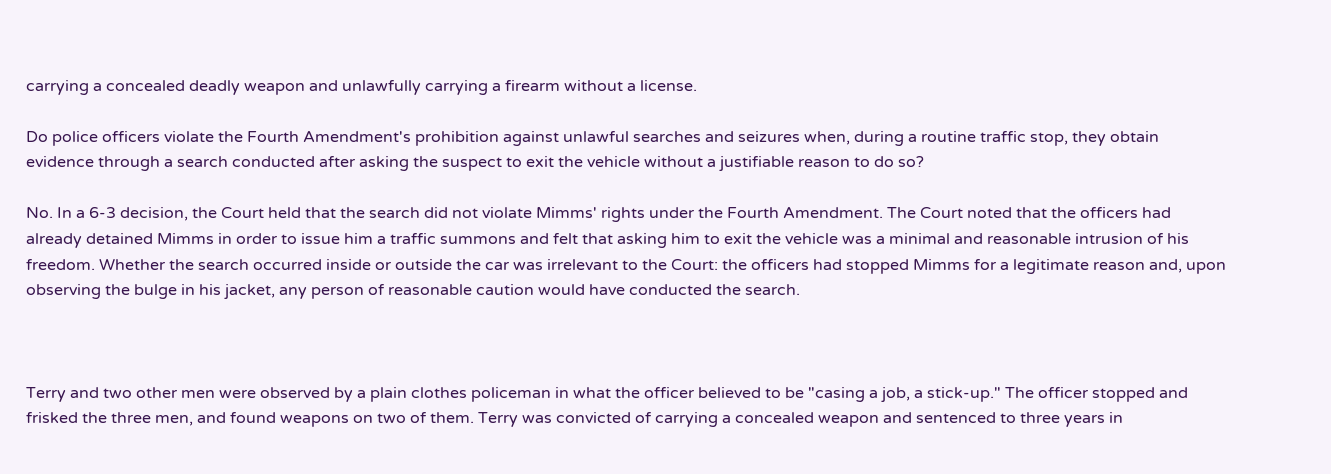carrying a concealed deadly weapon and unlawfully carrying a firearm without a license.

Do police officers violate the Fourth Amendment's prohibition against unlawful searches and seizures when, during a routine traffic stop, they obtain evidence through a search conducted after asking the suspect to exit the vehicle without a justifiable reason to do so?

No. In a 6-3 decision, the Court held that the search did not violate Mimms' rights under the Fourth Amendment. The Court noted that the officers had already detained Mimms in order to issue him a traffic summons and felt that asking him to exit the vehicle was a minimal and reasonable intrusion of his freedom. Whether the search occurred inside or outside the car was irrelevant to the Court: the officers had stopped Mimms for a legitimate reason and, upon observing the bulge in his jacket, any person of reasonable caution would have conducted the search.



Terry and two other men were observed by a plain clothes policeman in what the officer believed to be "casing a job, a stick-up." The officer stopped and frisked the three men, and found weapons on two of them. Terry was convicted of carrying a concealed weapon and sentenced to three years in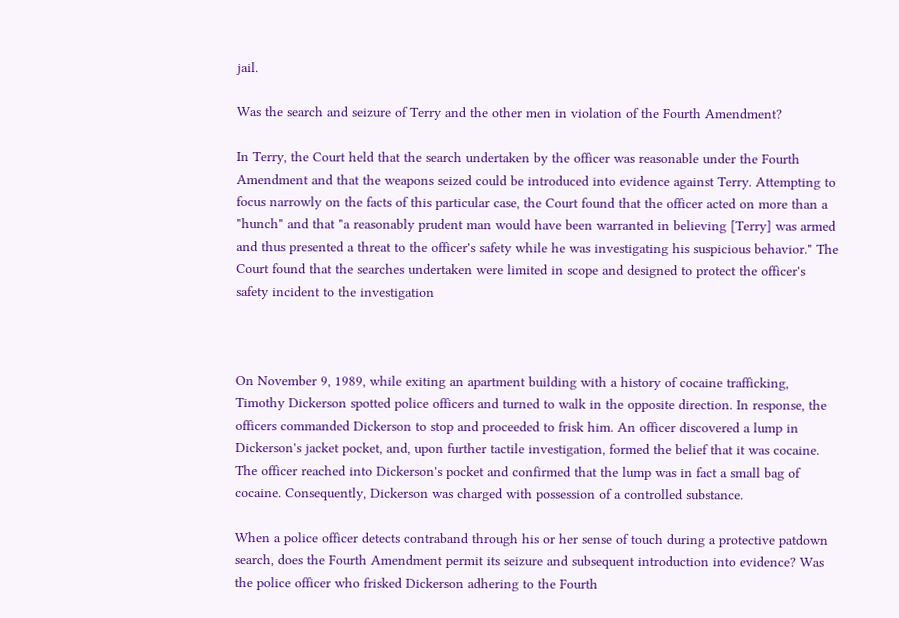jail.

Was the search and seizure of Terry and the other men in violation of the Fourth Amendment?

In Terry, the Court held that the search undertaken by the officer was reasonable under the Fourth Amendment and that the weapons seized could be introduced into evidence against Terry. Attempting to focus narrowly on the facts of this particular case, the Court found that the officer acted on more than a "hunch" and that "a reasonably prudent man would have been warranted in believing [Terry] was armed and thus presented a threat to the officer's safety while he was investigating his suspicious behavior." The Court found that the searches undertaken were limited in scope and designed to protect the officer's safety incident to the investigation



On November 9, 1989, while exiting an apartment building with a history of cocaine trafficking, Timothy Dickerson spotted police officers and turned to walk in the opposite direction. In response, the officers commanded Dickerson to stop and proceeded to frisk him. An officer discovered a lump in Dickerson's jacket pocket, and, upon further tactile investigation, formed the belief that it was cocaine. The officer reached into Dickerson's pocket and confirmed that the lump was in fact a small bag of cocaine. Consequently, Dickerson was charged with possession of a controlled substance.

When a police officer detects contraband through his or her sense of touch during a protective patdown search, does the Fourth Amendment permit its seizure and subsequent introduction into evidence? Was the police officer who frisked Dickerson adhering to the Fourth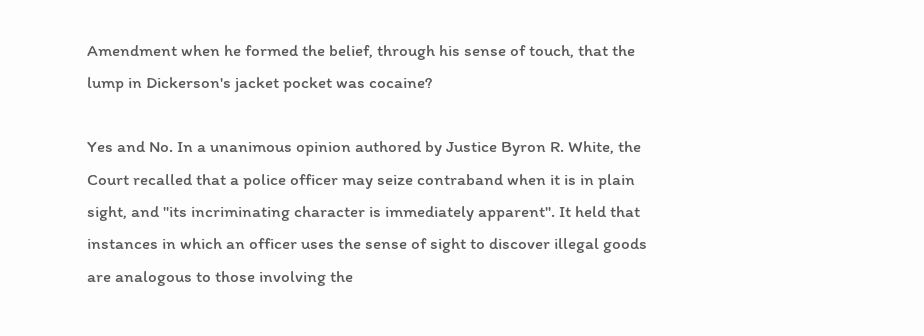Amendment when he formed the belief, through his sense of touch, that the lump in Dickerson's jacket pocket was cocaine?

Yes and No. In a unanimous opinion authored by Justice Byron R. White, the Court recalled that a police officer may seize contraband when it is in plain sight, and "its incriminating character is immediately apparent". It held that instances in which an officer uses the sense of sight to discover illegal goods are analogous to those involving the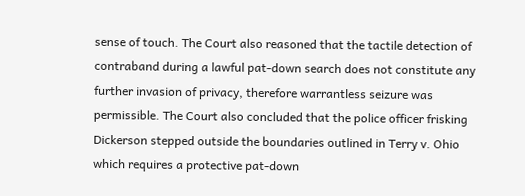sense of touch. The Court also reasoned that the tactile detection of contraband during a lawful pat-down search does not constitute any further invasion of privacy, therefore warrantless seizure was permissible. The Court also concluded that the police officer frisking Dickerson stepped outside the boundaries outlined in Terry v. Ohio which requires a protective pat-down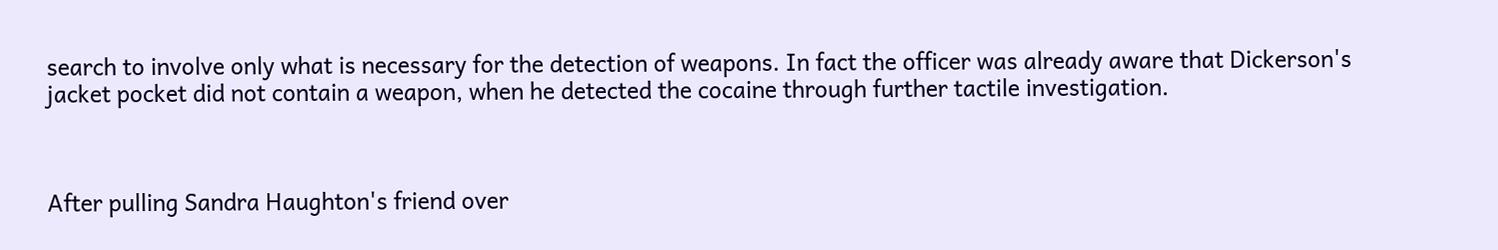search to involve only what is necessary for the detection of weapons. In fact the officer was already aware that Dickerson's jacket pocket did not contain a weapon, when he detected the cocaine through further tactile investigation.



After pulling Sandra Haughton's friend over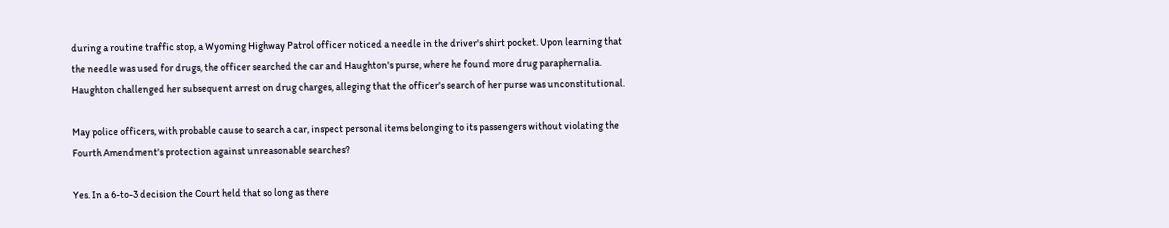during a routine traffic stop, a Wyoming Highway Patrol officer noticed a needle in the driver's shirt pocket. Upon learning that the needle was used for drugs, the officer searched the car and Haughton's purse, where he found more drug paraphernalia. Haughton challenged her subsequent arrest on drug charges, alleging that the officer's search of her purse was unconstitutional.

May police officers, with probable cause to search a car, inspect personal items belonging to its passengers without violating the Fourth Amendment's protection against unreasonable searches?

Yes. In a 6-to-3 decision the Court held that so long as there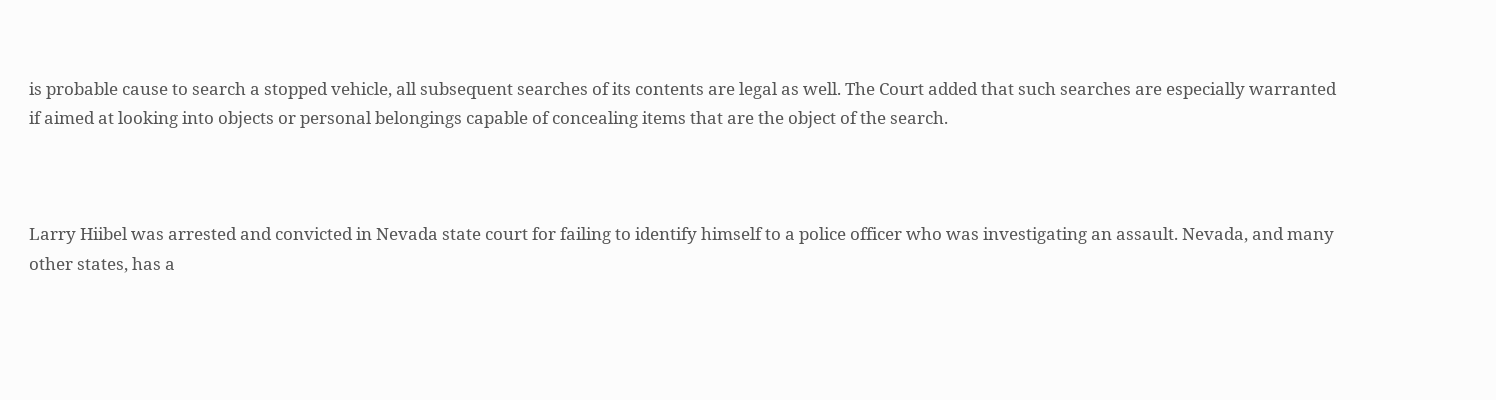is probable cause to search a stopped vehicle, all subsequent searches of its contents are legal as well. The Court added that such searches are especially warranted if aimed at looking into objects or personal belongings capable of concealing items that are the object of the search.



Larry Hiibel was arrested and convicted in Nevada state court for failing to identify himself to a police officer who was investigating an assault. Nevada, and many other states, has a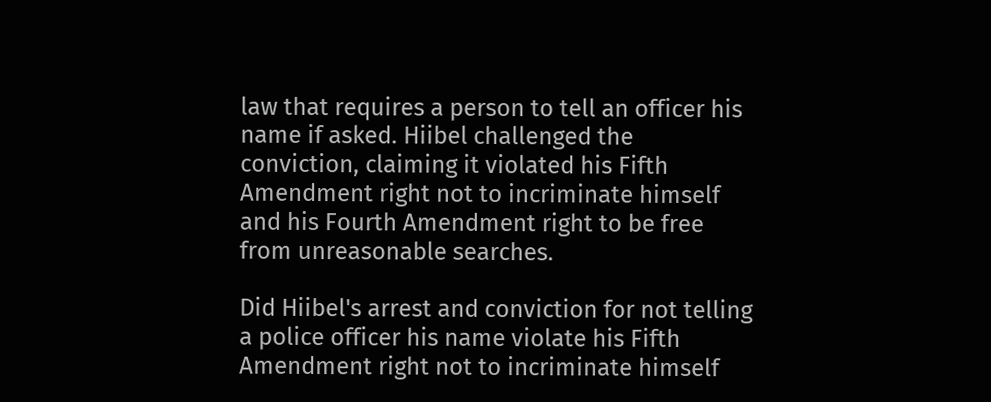law that requires a person to tell an officer his name if asked. Hiibel challenged the conviction, claiming it violated his Fifth Amendment right not to incriminate himself and his Fourth Amendment right to be free from unreasonable searches.

Did Hiibel's arrest and conviction for not telling a police officer his name violate his Fifth Amendment right not to incriminate himself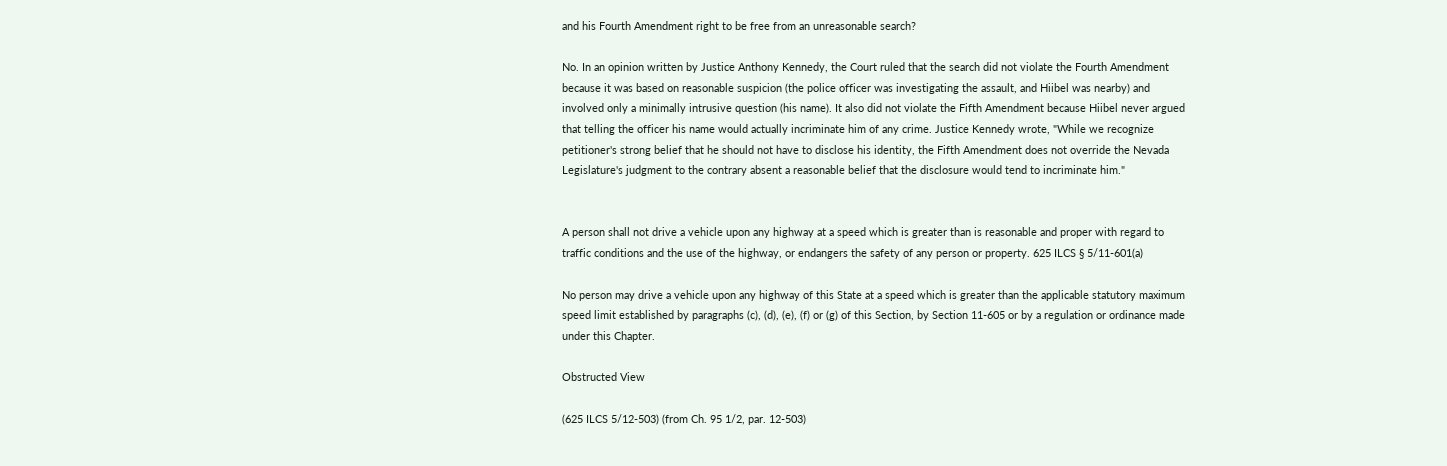and his Fourth Amendment right to be free from an unreasonable search?

No. In an opinion written by Justice Anthony Kennedy, the Court ruled that the search did not violate the Fourth Amendment because it was based on reasonable suspicion (the police officer was investigating the assault, and Hiibel was nearby) and involved only a minimally intrusive question (his name). It also did not violate the Fifth Amendment because Hiibel never argued that telling the officer his name would actually incriminate him of any crime. Justice Kennedy wrote, "While we recognize petitioner's strong belief that he should not have to disclose his identity, the Fifth Amendment does not override the Nevada Legislature's judgment to the contrary absent a reasonable belief that the disclosure would tend to incriminate him."


A person shall not drive a vehicle upon any highway at a speed which is greater than is reasonable and proper with regard to traffic conditions and the use of the highway, or endangers the safety of any person or property. 625 ILCS § 5/11-601(a)

No person may drive a vehicle upon any highway of this State at a speed which is greater than the applicable statutory maximum speed limit established by paragraphs (c), (d), (e), (f) or (g) of this Section, by Section 11-605 or by a regulation or ordinance made under this Chapter.

Obstructed View

(625 ILCS 5/12-503) (from Ch. 95 1/2, par. 12-503)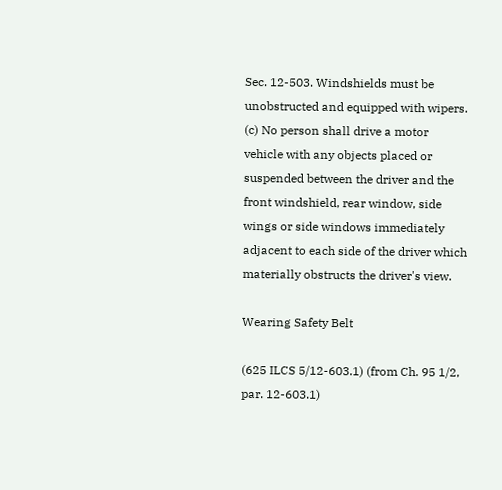Sec. 12-503. Windshields must be unobstructed and equipped with wipers. (c) No person shall drive a motor vehicle with any objects placed or suspended between the driver and the front windshield, rear window, side wings or side windows immediately adjacent to each side of the driver which materially obstructs the driver's view.

Wearing Safety Belt

(625 ILCS 5/12-603.1) (from Ch. 95 1/2, par. 12-603.1)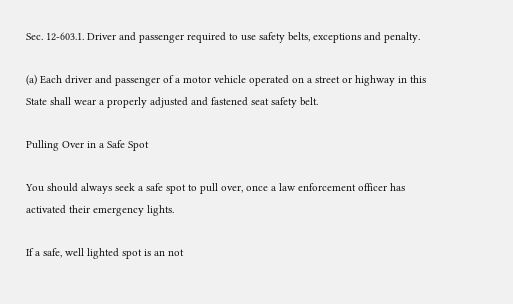Sec. 12-603.1. Driver and passenger required to use safety belts, exceptions and penalty.

(a) Each driver and passenger of a motor vehicle operated on a street or highway in this State shall wear a properly adjusted and fastened seat safety belt.

Pulling Over in a Safe Spot

You should always seek a safe spot to pull over, once a law enforcement officer has activated their emergency lights.

If a safe, well lighted spot is an not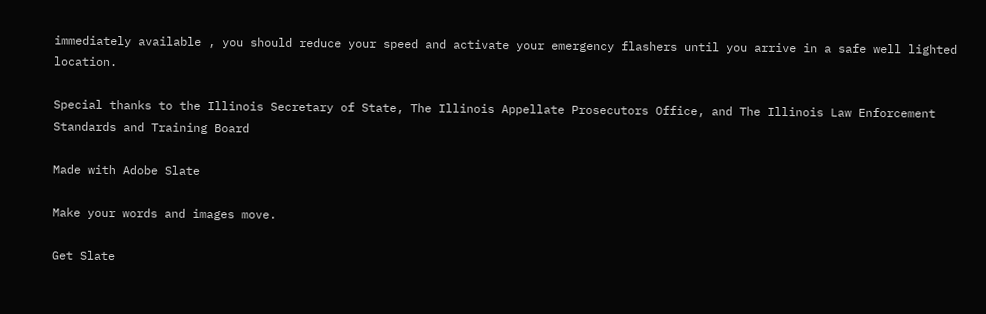immediately available , you should reduce your speed and activate your emergency flashers until you arrive in a safe well lighted location.

Special thanks to the Illinois Secretary of State, The Illinois Appellate Prosecutors Office, and The Illinois Law Enforcement Standards and Training Board

Made with Adobe Slate

Make your words and images move.

Get Slate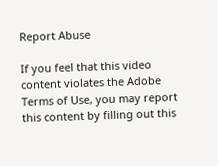Report Abuse

If you feel that this video content violates the Adobe Terms of Use, you may report this content by filling out this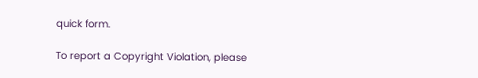quick form.

To report a Copyright Violation, please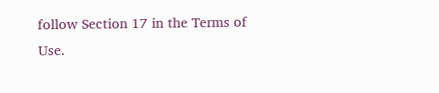follow Section 17 in the Terms of Use.